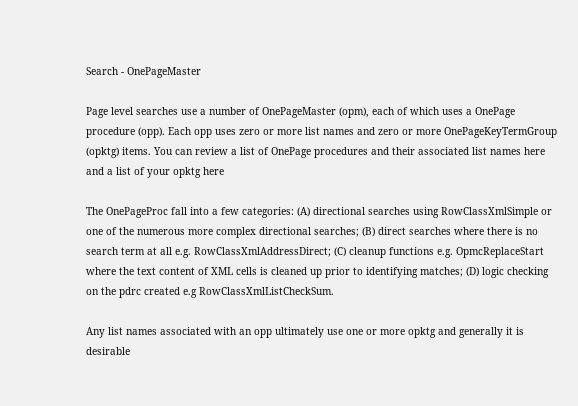Search - OnePageMaster

Page level searches use a number of OnePageMaster (opm), each of which uses a OnePage procedure (opp). Each opp uses zero or more list names and zero or more OnePageKeyTermGroup (opktg) items. You can review a list of OnePage procedures and their associated list names here
and a list of your opktg here

The OnePageProc fall into a few categories: (A) directional searches using RowClassXmlSimple or one of the numerous more complex directional searches; (B) direct searches where there is no search term at all e.g. RowClassXmlAddressDirect; (C) cleanup functions e.g. OpmcReplaceStart where the text content of XML cells is cleaned up prior to identifying matches; (D) logic checking on the pdrc created e.g RowClassXmlListCheckSum.

Any list names associated with an opp ultimately use one or more opktg and generally it is desirable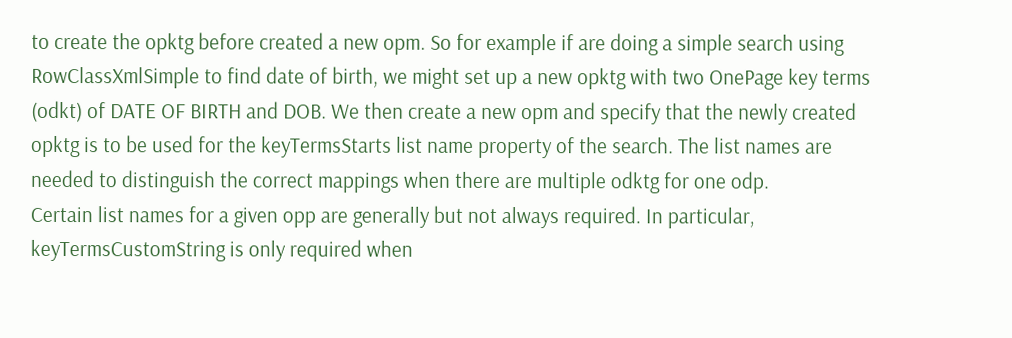to create the opktg before created a new opm. So for example if are doing a simple search using RowClassXmlSimple to find date of birth, we might set up a new opktg with two OnePage key terms (odkt) of DATE OF BIRTH and DOB. We then create a new opm and specify that the newly created opktg is to be used for the keyTermsStarts list name property of the search. The list names are needed to distinguish the correct mappings when there are multiple odktg for one odp.
Certain list names for a given opp are generally but not always required. In particular, keyTermsCustomString is only required when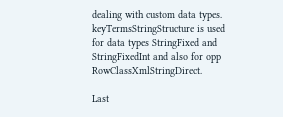dealing with custom data types. keyTermsStringStructure is used for data types StringFixed and StringFixedInt and also for opp RowClassXmlStringDirect.

Last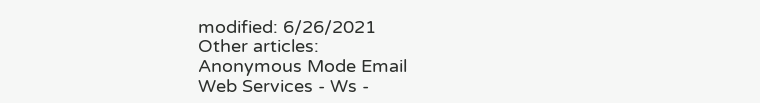modified: 6/26/2021
Other articles:
Anonymous Mode Email
Web Services - Ws -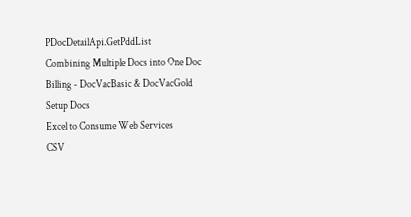PDocDetailApi.GetPddList
Combining Multiple Docs into One Doc
Billing - DocVacBasic & DocVacGold
Setup Docs
Excel to Consume Web Services
CSV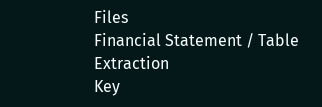Files
Financial Statement / Table Extraction
Key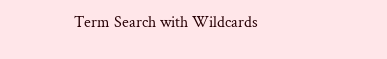Term Search with Wildcards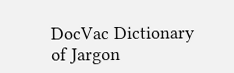DocVac Dictionary of Jargon